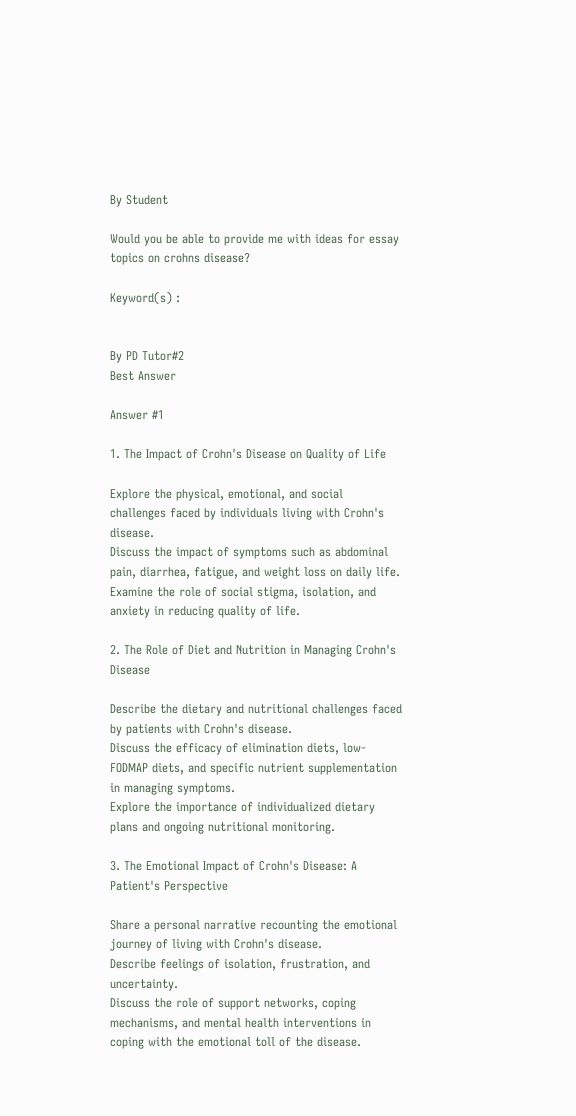By Student

Would you be able to provide me with ideas for essay topics on crohns disease?

Keyword(s) :


By PD Tutor#2
Best Answer

Answer #1

1. The Impact of Crohn's Disease on Quality of Life

Explore the physical, emotional, and social challenges faced by individuals living with Crohn's disease.
Discuss the impact of symptoms such as abdominal pain, diarrhea, fatigue, and weight loss on daily life.
Examine the role of social stigma, isolation, and anxiety in reducing quality of life.

2. The Role of Diet and Nutrition in Managing Crohn's Disease

Describe the dietary and nutritional challenges faced by patients with Crohn's disease.
Discuss the efficacy of elimination diets, low-FODMAP diets, and specific nutrient supplementation in managing symptoms.
Explore the importance of individualized dietary plans and ongoing nutritional monitoring.

3. The Emotional Impact of Crohn's Disease: A Patient's Perspective

Share a personal narrative recounting the emotional journey of living with Crohn's disease.
Describe feelings of isolation, frustration, and uncertainty.
Discuss the role of support networks, coping mechanisms, and mental health interventions in coping with the emotional toll of the disease.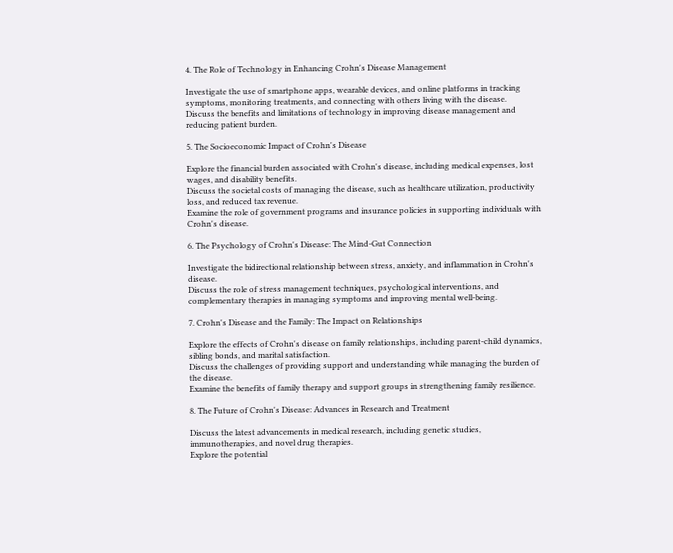4. The Role of Technology in Enhancing Crohn's Disease Management

Investigate the use of smartphone apps, wearable devices, and online platforms in tracking symptoms, monitoring treatments, and connecting with others living with the disease.
Discuss the benefits and limitations of technology in improving disease management and reducing patient burden.

5. The Socioeconomic Impact of Crohn's Disease

Explore the financial burden associated with Crohn's disease, including medical expenses, lost wages, and disability benefits.
Discuss the societal costs of managing the disease, such as healthcare utilization, productivity loss, and reduced tax revenue.
Examine the role of government programs and insurance policies in supporting individuals with Crohn's disease.

6. The Psychology of Crohn's Disease: The Mind-Gut Connection

Investigate the bidirectional relationship between stress, anxiety, and inflammation in Crohn's disease.
Discuss the role of stress management techniques, psychological interventions, and complementary therapies in managing symptoms and improving mental well-being.

7. Crohn's Disease and the Family: The Impact on Relationships

Explore the effects of Crohn's disease on family relationships, including parent-child dynamics, sibling bonds, and marital satisfaction.
Discuss the challenges of providing support and understanding while managing the burden of the disease.
Examine the benefits of family therapy and support groups in strengthening family resilience.

8. The Future of Crohn's Disease: Advances in Research and Treatment

Discuss the latest advancements in medical research, including genetic studies, immunotherapies, and novel drug therapies.
Explore the potential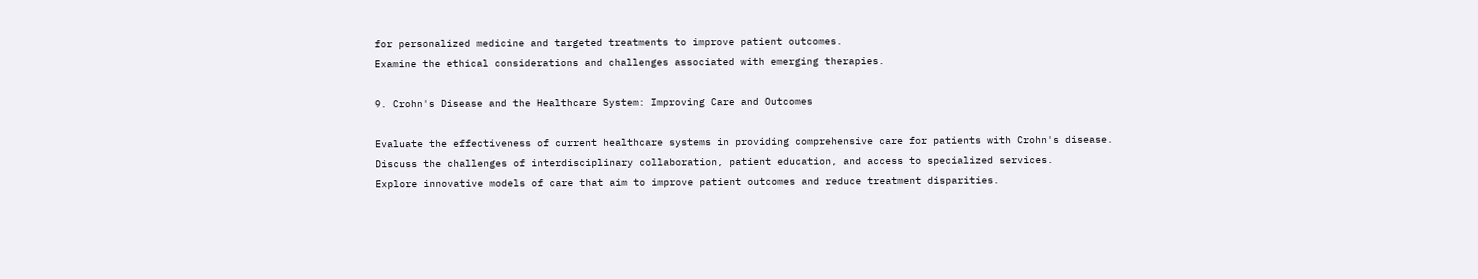for personalized medicine and targeted treatments to improve patient outcomes.
Examine the ethical considerations and challenges associated with emerging therapies.

9. Crohn's Disease and the Healthcare System: Improving Care and Outcomes

Evaluate the effectiveness of current healthcare systems in providing comprehensive care for patients with Crohn's disease.
Discuss the challenges of interdisciplinary collaboration, patient education, and access to specialized services.
Explore innovative models of care that aim to improve patient outcomes and reduce treatment disparities.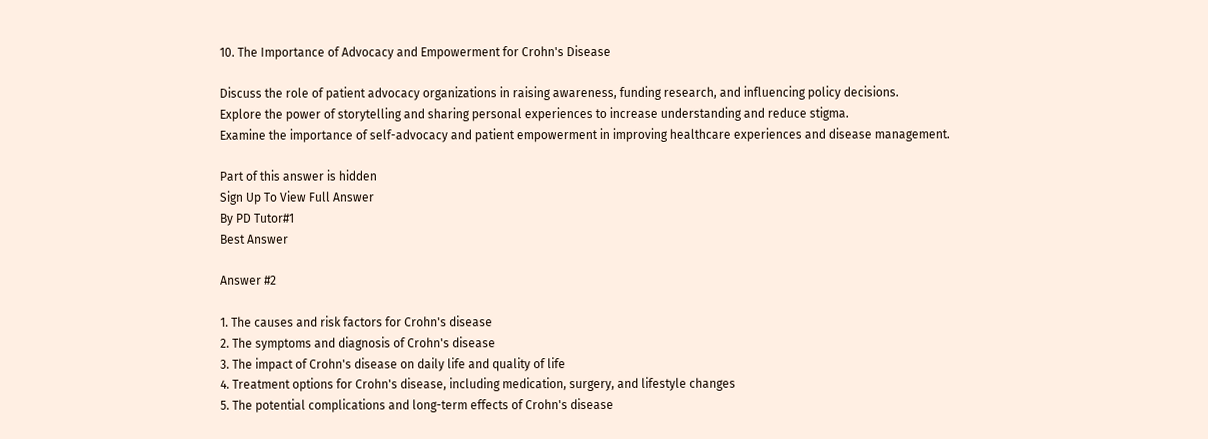10. The Importance of Advocacy and Empowerment for Crohn's Disease

Discuss the role of patient advocacy organizations in raising awareness, funding research, and influencing policy decisions.
Explore the power of storytelling and sharing personal experiences to increase understanding and reduce stigma.
Examine the importance of self-advocacy and patient empowerment in improving healthcare experiences and disease management.

Part of this answer is hidden
Sign Up To View Full Answer
By PD Tutor#1
Best Answer

Answer #2

1. The causes and risk factors for Crohn's disease
2. The symptoms and diagnosis of Crohn's disease
3. The impact of Crohn's disease on daily life and quality of life
4. Treatment options for Crohn's disease, including medication, surgery, and lifestyle changes
5. The potential complications and long-term effects of Crohn's disease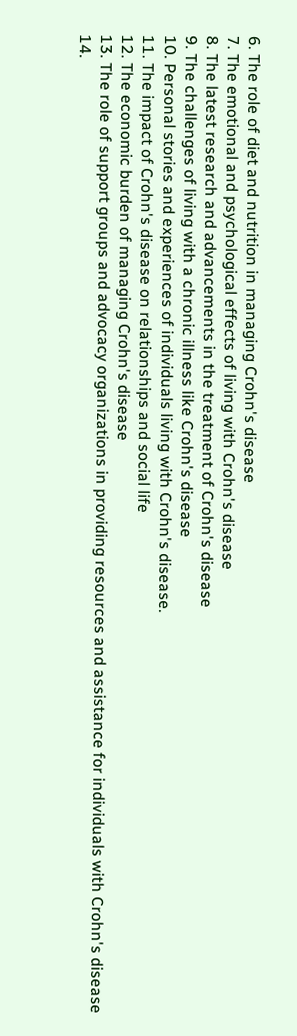6. The role of diet and nutrition in managing Crohn's disease
7. The emotional and psychological effects of living with Crohn's disease
8. The latest research and advancements in the treatment of Crohn's disease
9. The challenges of living with a chronic illness like Crohn's disease
10. Personal stories and experiences of individuals living with Crohn's disease.
11. The impact of Crohn's disease on relationships and social life
12. The economic burden of managing Crohn's disease
13. The role of support groups and advocacy organizations in providing resources and assistance for individuals with Crohn's disease
14.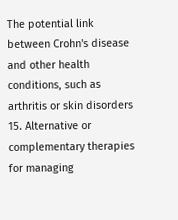The potential link between Crohn's disease and other health conditions, such as arthritis or skin disorders
15. Alternative or complementary therapies for managing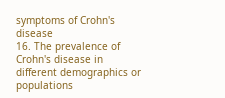symptoms of Crohn's disease
16. The prevalence of Crohn's disease in different demographics or populations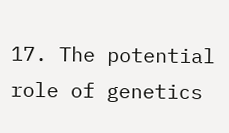17. The potential role of genetics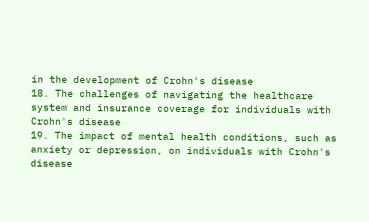in the development of Crohn's disease
18. The challenges of navigating the healthcare system and insurance coverage for individuals with Crohn's disease
19. The impact of mental health conditions, such as anxiety or depression, on individuals with Crohn's disease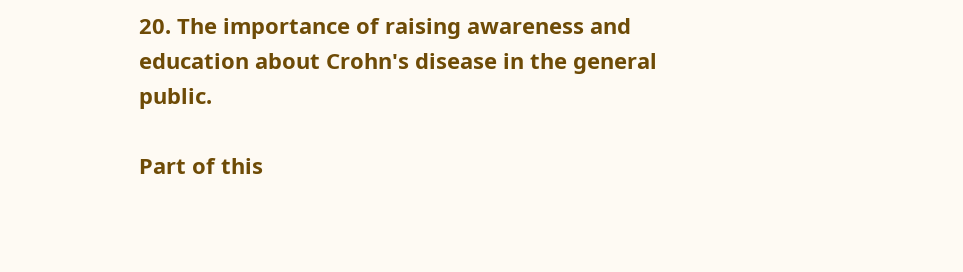20. The importance of raising awareness and education about Crohn's disease in the general public.

Part of this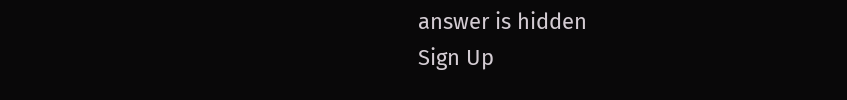answer is hidden
Sign Up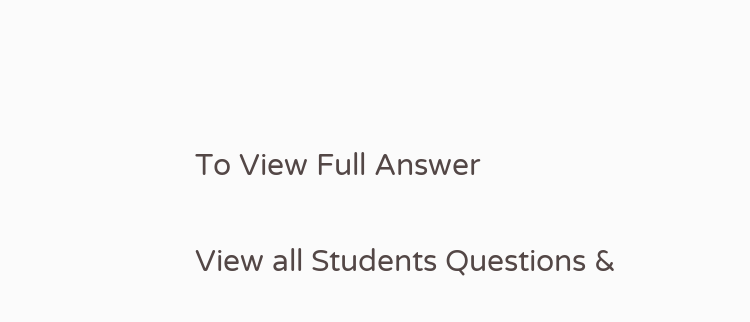To View Full Answer

View all Students Questions &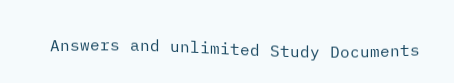Answers and unlimited Study Documents